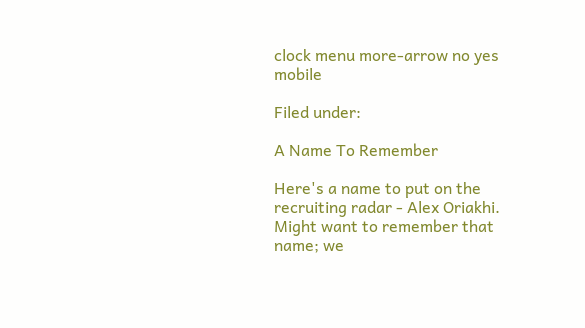clock menu more-arrow no yes mobile

Filed under:

A Name To Remember

Here's a name to put on the recruiting radar - Alex Oriakhi. Might want to remember that name; we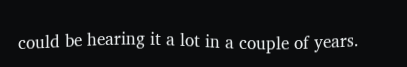could be hearing it a lot in a couple of years.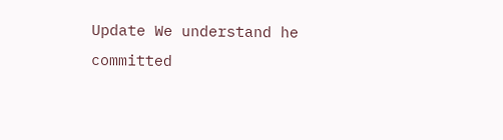Update We understand he committed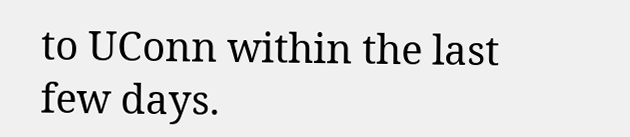to UConn within the last few days.